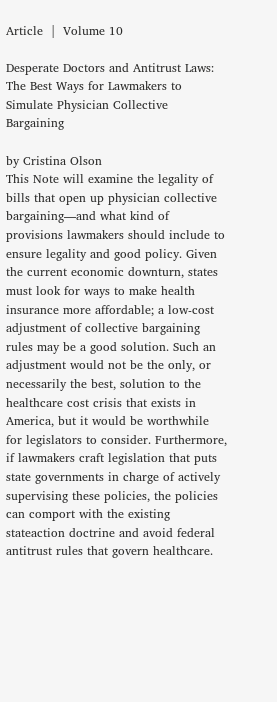Article  |  Volume 10

Desperate Doctors and Antitrust Laws: The Best Ways for Lawmakers to Simulate Physician Collective Bargaining

by Cristina Olson
This Note will examine the legality of bills that open up physician collective bargaining—and what kind of provisions lawmakers should include to ensure legality and good policy. Given the current economic downturn, states must look for ways to make health insurance more affordable; a low-cost adjustment of collective bargaining rules may be a good solution. Such an adjustment would not be the only, or necessarily the best, solution to the healthcare cost crisis that exists in America, but it would be worthwhile for legislators to consider. Furthermore, if lawmakers craft legislation that puts state governments in charge of actively supervising these policies, the policies can comport with the existing stateaction doctrine and avoid federal antitrust rules that govern healthcare.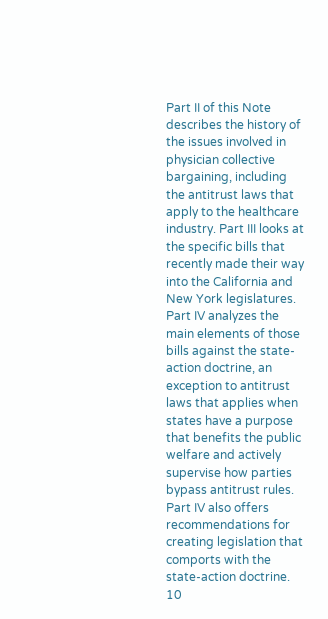Part II of this Note describes the history of the issues involved in physician collective bargaining, including the antitrust laws that apply to the healthcare industry. Part III looks at the specific bills that recently made their way into the California and New York legislatures. Part IV analyzes the main elements of those bills against the state-action doctrine, an exception to antitrust laws that applies when states have a purpose that benefits the public welfare and actively supervise how parties bypass antitrust rules. Part IV also offers recommendations for creating legislation that comports with the state-action doctrine.
10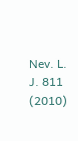Nev. L. J. 811 (2010)